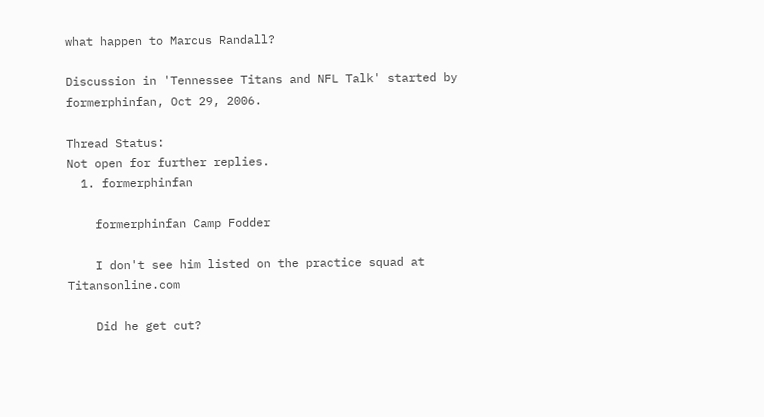what happen to Marcus Randall?

Discussion in 'Tennessee Titans and NFL Talk' started by formerphinfan, Oct 29, 2006.

Thread Status:
Not open for further replies.
  1. formerphinfan

    formerphinfan Camp Fodder

    I don't see him listed on the practice squad at Titansonline.com

    Did he get cut?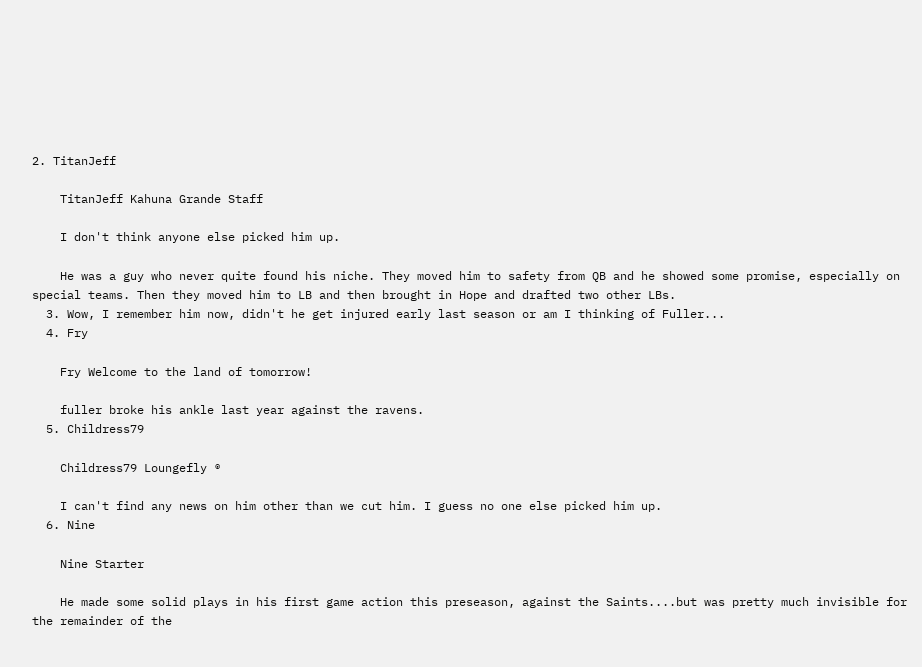2. TitanJeff

    TitanJeff Kahuna Grande Staff

    I don't think anyone else picked him up.

    He was a guy who never quite found his niche. They moved him to safety from QB and he showed some promise, especially on special teams. Then they moved him to LB and then brought in Hope and drafted two other LBs.
  3. Wow, I remember him now, didn't he get injured early last season or am I thinking of Fuller...
  4. Fry

    Fry Welcome to the land of tomorrow!

    fuller broke his ankle last year against the ravens.
  5. Childress79

    Childress79 Loungefly ®

    I can't find any news on him other than we cut him. I guess no one else picked him up.
  6. Nine

    Nine Starter

    He made some solid plays in his first game action this preseason, against the Saints....but was pretty much invisible for the remainder of the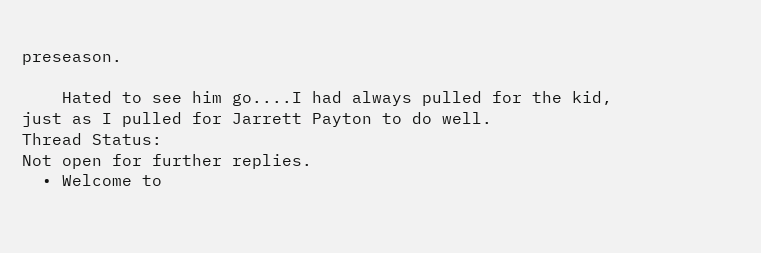preseason.

    Hated to see him go....I had always pulled for the kid, just as I pulled for Jarrett Payton to do well.
Thread Status:
Not open for further replies.
  • Welcome to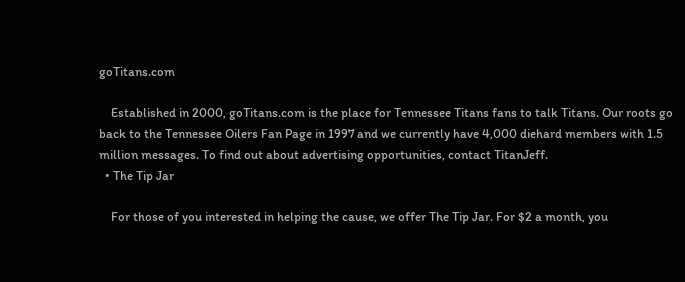goTitans.com

    Established in 2000, goTitans.com is the place for Tennessee Titans fans to talk Titans. Our roots go back to the Tennessee Oilers Fan Page in 1997 and we currently have 4,000 diehard members with 1.5 million messages. To find out about advertising opportunities, contact TitanJeff.
  • The Tip Jar

    For those of you interested in helping the cause, we offer The Tip Jar. For $2 a month, you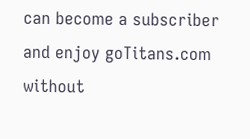can become a subscriber and enjoy goTitans.com without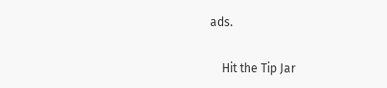ads.

    Hit the Tip Jar